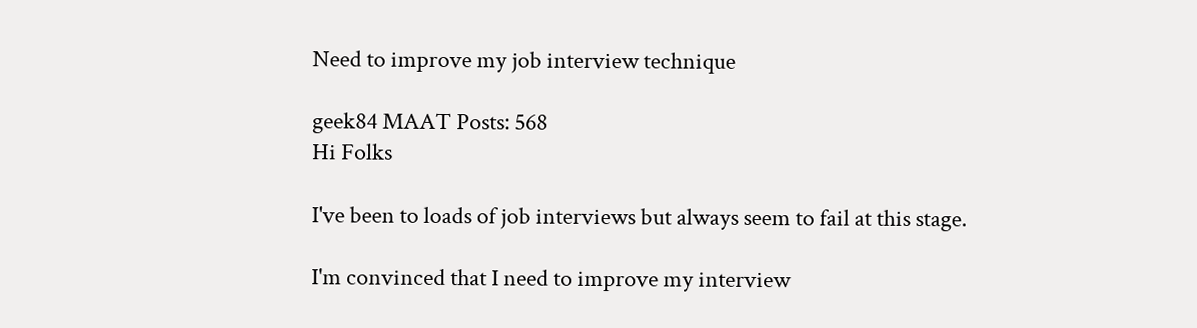Need to improve my job interview technique

geek84 MAAT Posts: 568
Hi Folks

I've been to loads of job interviews but always seem to fail at this stage.

I'm convinced that I need to improve my interview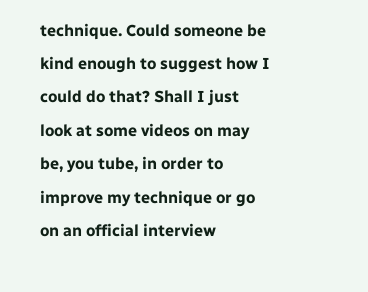technique. Could someone be kind enough to suggest how I could do that? Shall I just look at some videos on may be, you tube, in order to improve my technique or go on an official interview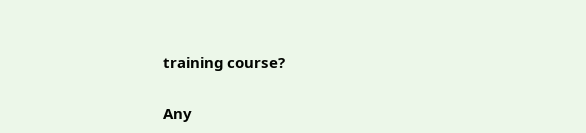training course?

Any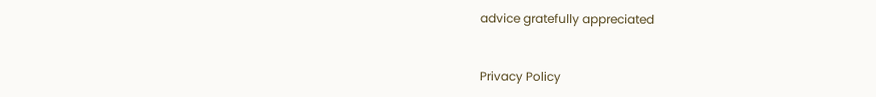advice gratefully appreciated


Privacy Policy